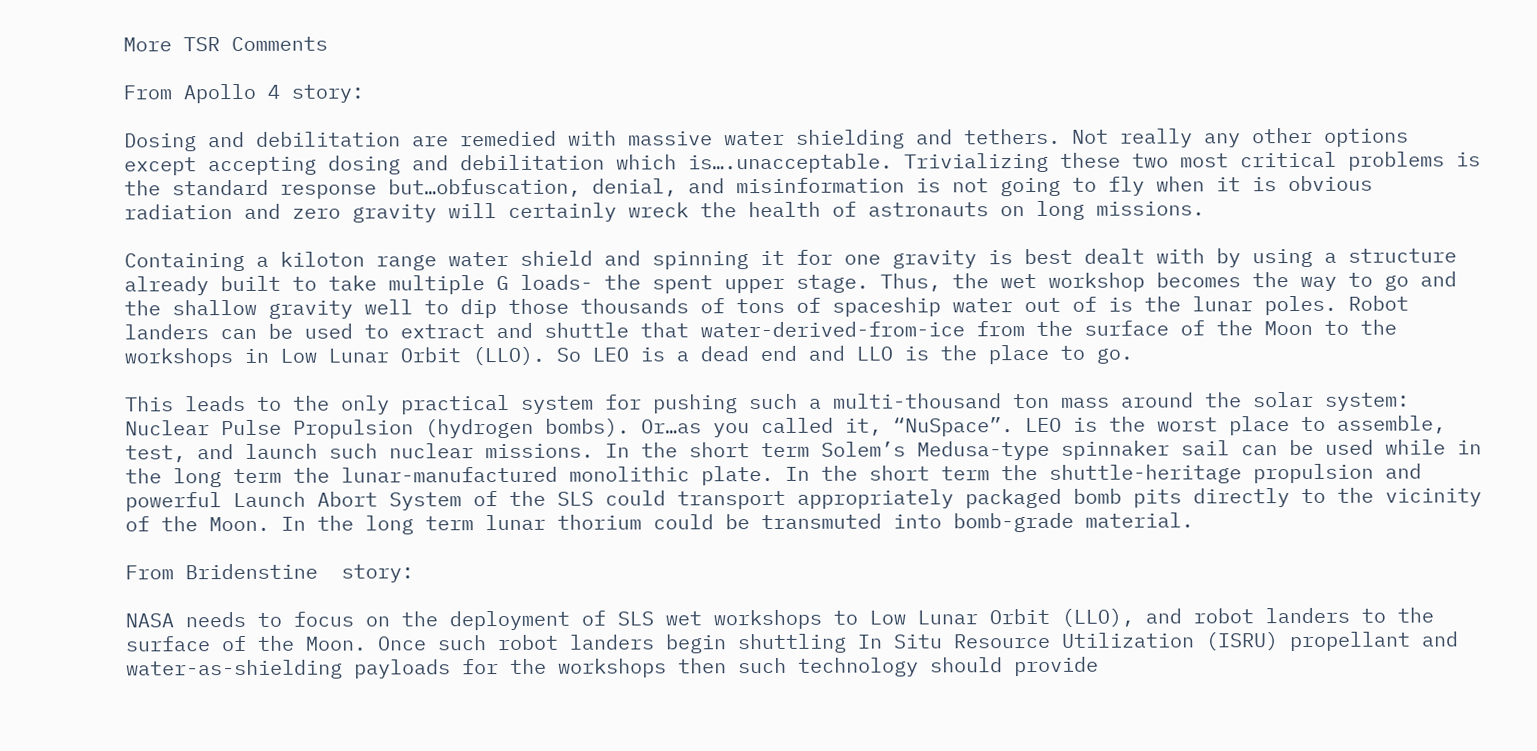More TSR Comments

From Apollo 4 story:

Dosing and debilitation are remedied with massive water shielding and tethers. Not really any other options except accepting dosing and debilitation which is….unacceptable. Trivializing these two most critical problems is the standard response but…obfuscation, denial, and misinformation is not going to fly when it is obvious radiation and zero gravity will certainly wreck the health of astronauts on long missions.

Containing a kiloton range water shield and spinning it for one gravity is best dealt with by using a structure already built to take multiple G loads- the spent upper stage. Thus, the wet workshop becomes the way to go and the shallow gravity well to dip those thousands of tons of spaceship water out of is the lunar poles. Robot landers can be used to extract and shuttle that water-derived-from-ice from the surface of the Moon to the workshops in Low Lunar Orbit (LLO). So LEO is a dead end and LLO is the place to go.

This leads to the only practical system for pushing such a multi-thousand ton mass around the solar system: Nuclear Pulse Propulsion (hydrogen bombs). Or…as you called it, “NuSpace”. LEO is the worst place to assemble, test, and launch such nuclear missions. In the short term Solem’s Medusa-type spinnaker sail can be used while in the long term the lunar-manufactured monolithic plate. In the short term the shuttle-heritage propulsion and powerful Launch Abort System of the SLS could transport appropriately packaged bomb pits directly to the vicinity of the Moon. In the long term lunar thorium could be transmuted into bomb-grade material.

From Bridenstine  story:

NASA needs to focus on the deployment of SLS wet workshops to Low Lunar Orbit (LLO), and robot landers to the surface of the Moon. Once such robot landers begin shuttling In Situ Resource Utilization (ISRU) propellant and water-as-shielding payloads for the workshops then such technology should provide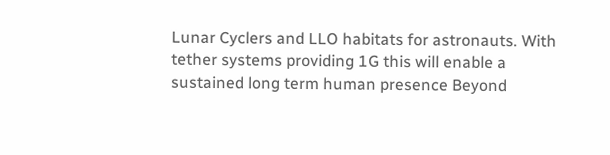Lunar Cyclers and LLO habitats for astronauts. With tether systems providing 1G this will enable a sustained long term human presence Beyond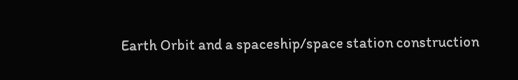Earth Orbit and a spaceship/space station construction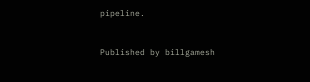pipeline.


Published by billgamesh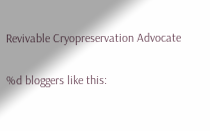Revivable Cryopreservation Advocate

%d bloggers like this: